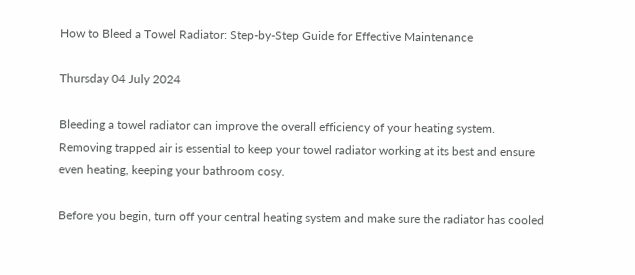How to Bleed a Towel Radiator: Step-by-Step Guide for Effective Maintenance

Thursday 04 July 2024

Bleeding a towel radiator can improve the overall efficiency of your heating system. Removing trapped air is essential to keep your towel radiator working at its best and ensure even heating, keeping your bathroom cosy.

Before you begin, turn off your central heating system and make sure the radiator has cooled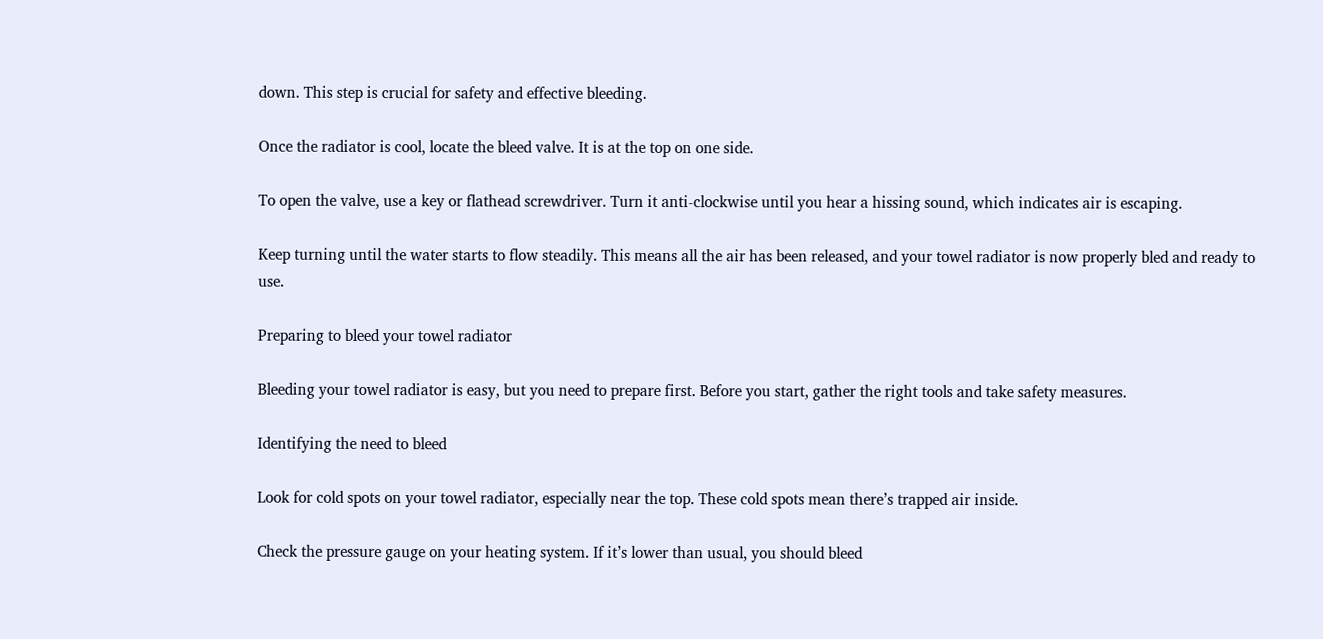down. This step is crucial for safety and effective bleeding.

Once the radiator is cool, locate the bleed valve. It is at the top on one side.

To open the valve, use a key or flathead screwdriver. Turn it anti-clockwise until you hear a hissing sound, which indicates air is escaping.

Keep turning until the water starts to flow steadily. This means all the air has been released, and your towel radiator is now properly bled and ready to use.

Preparing to bleed your towel radiator

Bleeding your towel radiator is easy, but you need to prepare first. Before you start, gather the right tools and take safety measures.

Identifying the need to bleed

Look for cold spots on your towel radiator, especially near the top. These cold spots mean there’s trapped air inside.

Check the pressure gauge on your heating system. If it’s lower than usual, you should bleed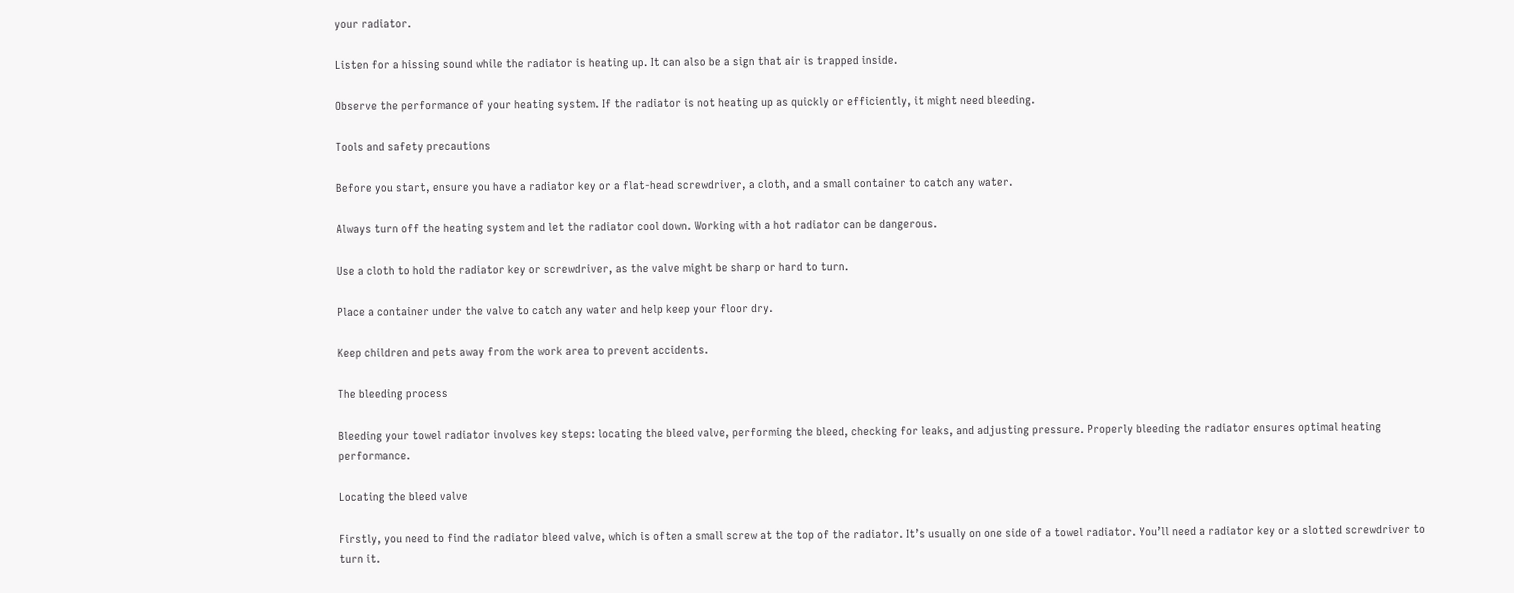your radiator.

Listen for a hissing sound while the radiator is heating up. It can also be a sign that air is trapped inside.

Observe the performance of your heating system. If the radiator is not heating up as quickly or efficiently, it might need bleeding.

Tools and safety precautions

Before you start, ensure you have a radiator key or a flat-head screwdriver, a cloth, and a small container to catch any water.

Always turn off the heating system and let the radiator cool down. Working with a hot radiator can be dangerous.

Use a cloth to hold the radiator key or screwdriver, as the valve might be sharp or hard to turn.

Place a container under the valve to catch any water and help keep your floor dry.

Keep children and pets away from the work area to prevent accidents.

The bleeding process

Bleeding your towel radiator involves key steps: locating the bleed valve, performing the bleed, checking for leaks, and adjusting pressure. Properly bleeding the radiator ensures optimal heating performance.

Locating the bleed valve

Firstly, you need to find the radiator bleed valve, which is often a small screw at the top of the radiator. It’s usually on one side of a towel radiator. You’ll need a radiator key or a slotted screwdriver to turn it.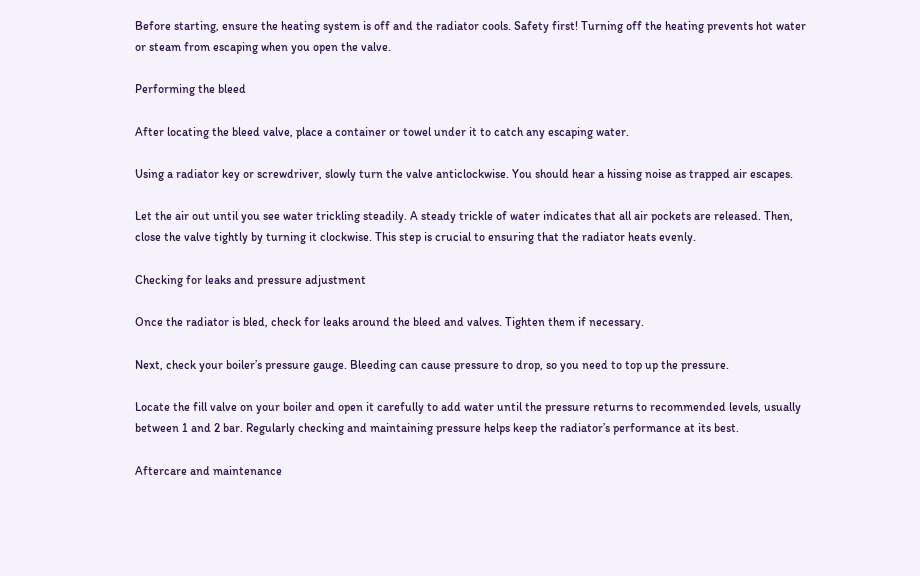Before starting, ensure the heating system is off and the radiator cools. Safety first! Turning off the heating prevents hot water or steam from escaping when you open the valve.

Performing the bleed

After locating the bleed valve, place a container or towel under it to catch any escaping water.

Using a radiator key or screwdriver, slowly turn the valve anticlockwise. You should hear a hissing noise as trapped air escapes.

Let the air out until you see water trickling steadily. A steady trickle of water indicates that all air pockets are released. Then, close the valve tightly by turning it clockwise. This step is crucial to ensuring that the radiator heats evenly.

Checking for leaks and pressure adjustment

Once the radiator is bled, check for leaks around the bleed and valves. Tighten them if necessary.

Next, check your boiler’s pressure gauge. Bleeding can cause pressure to drop, so you need to top up the pressure.

Locate the fill valve on your boiler and open it carefully to add water until the pressure returns to recommended levels, usually between 1 and 2 bar. Regularly checking and maintaining pressure helps keep the radiator’s performance at its best.

Aftercare and maintenance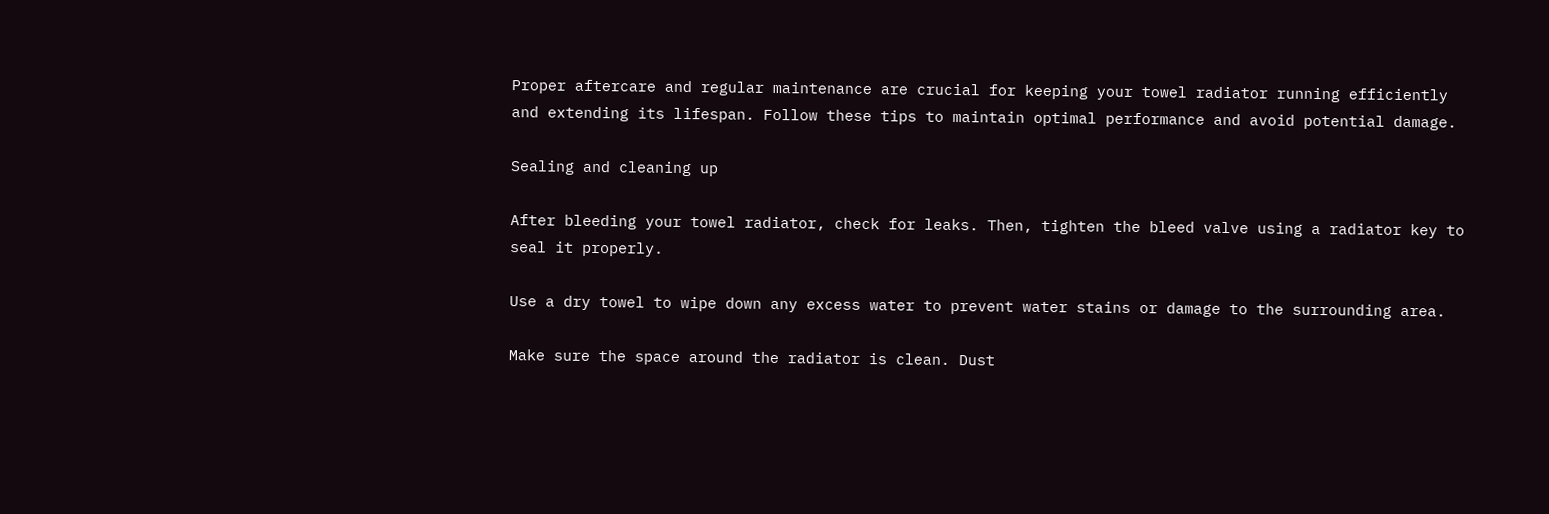Proper aftercare and regular maintenance are crucial for keeping your towel radiator running efficiently and extending its lifespan. Follow these tips to maintain optimal performance and avoid potential damage.

Sealing and cleaning up

After bleeding your towel radiator, check for leaks. Then, tighten the bleed valve using a radiator key to seal it properly.

Use a dry towel to wipe down any excess water to prevent water stains or damage to the surrounding area.

Make sure the space around the radiator is clean. Dust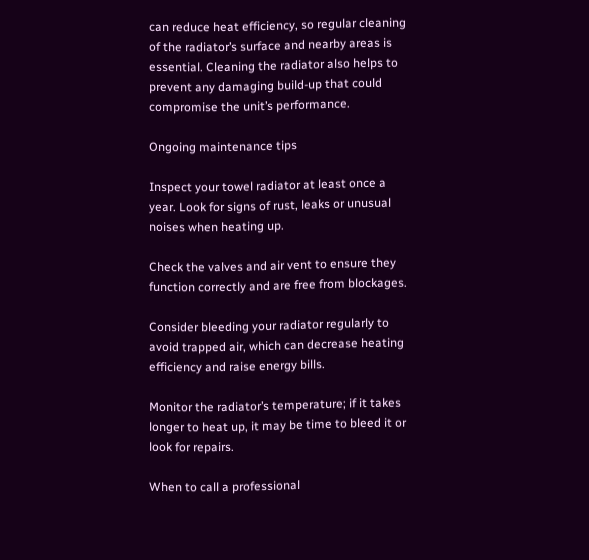can reduce heat efficiency, so regular cleaning of the radiator’s surface and nearby areas is essential. Cleaning the radiator also helps to prevent any damaging build-up that could compromise the unit’s performance.

Ongoing maintenance tips

Inspect your towel radiator at least once a year. Look for signs of rust, leaks or unusual noises when heating up.

Check the valves and air vent to ensure they function correctly and are free from blockages.

Consider bleeding your radiator regularly to avoid trapped air, which can decrease heating efficiency and raise energy bills.

Monitor the radiator’s temperature; if it takes longer to heat up, it may be time to bleed it or look for repairs.

When to call a professional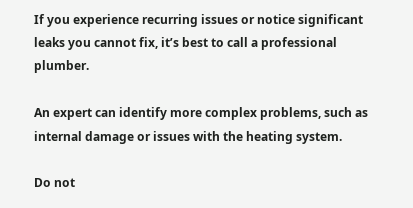If you experience recurring issues or notice significant leaks you cannot fix, it’s best to call a professional plumber.

An expert can identify more complex problems, such as internal damage or issues with the heating system.

Do not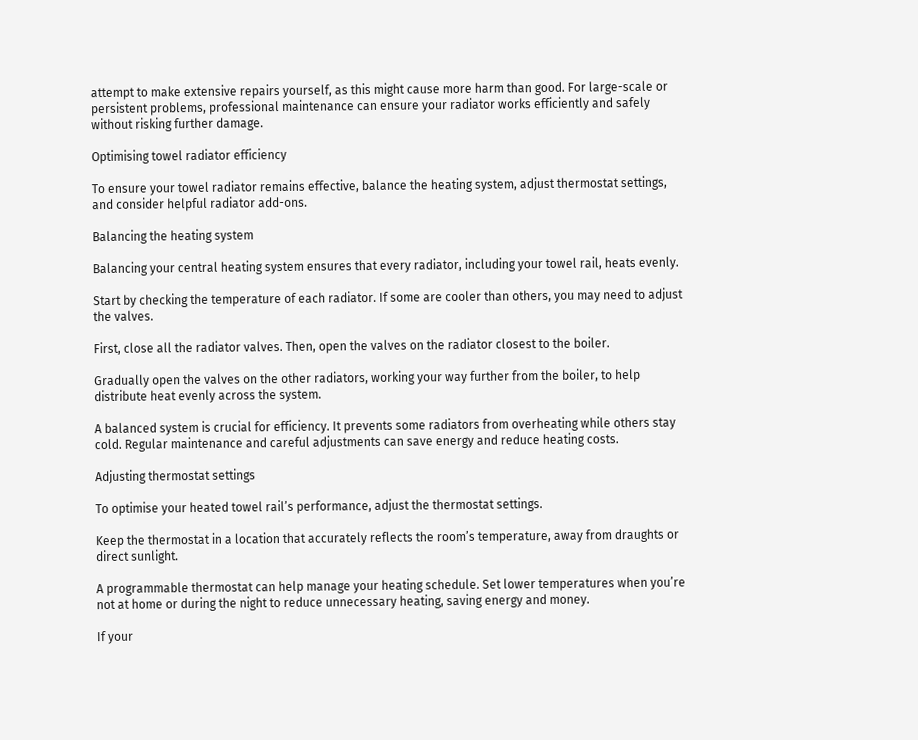attempt to make extensive repairs yourself, as this might cause more harm than good. For large-scale or persistent problems, professional maintenance can ensure your radiator works efficiently and safely without risking further damage.

Optimising towel radiator efficiency

To ensure your towel radiator remains effective, balance the heating system, adjust thermostat settings, and consider helpful radiator add-ons.

Balancing the heating system

Balancing your central heating system ensures that every radiator, including your towel rail, heats evenly.

Start by checking the temperature of each radiator. If some are cooler than others, you may need to adjust the valves.

First, close all the radiator valves. Then, open the valves on the radiator closest to the boiler.

Gradually open the valves on the other radiators, working your way further from the boiler, to help distribute heat evenly across the system.

A balanced system is crucial for efficiency. It prevents some radiators from overheating while others stay cold. Regular maintenance and careful adjustments can save energy and reduce heating costs.

Adjusting thermostat settings

To optimise your heated towel rail’s performance, adjust the thermostat settings.

Keep the thermostat in a location that accurately reflects the room’s temperature, away from draughts or direct sunlight.

A programmable thermostat can help manage your heating schedule. Set lower temperatures when you’re not at home or during the night to reduce unnecessary heating, saving energy and money.

If your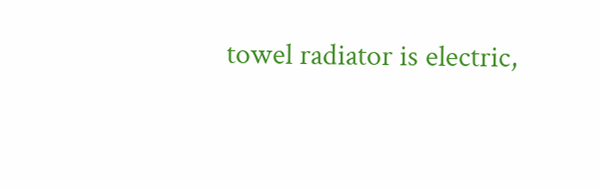towel radiator is electric,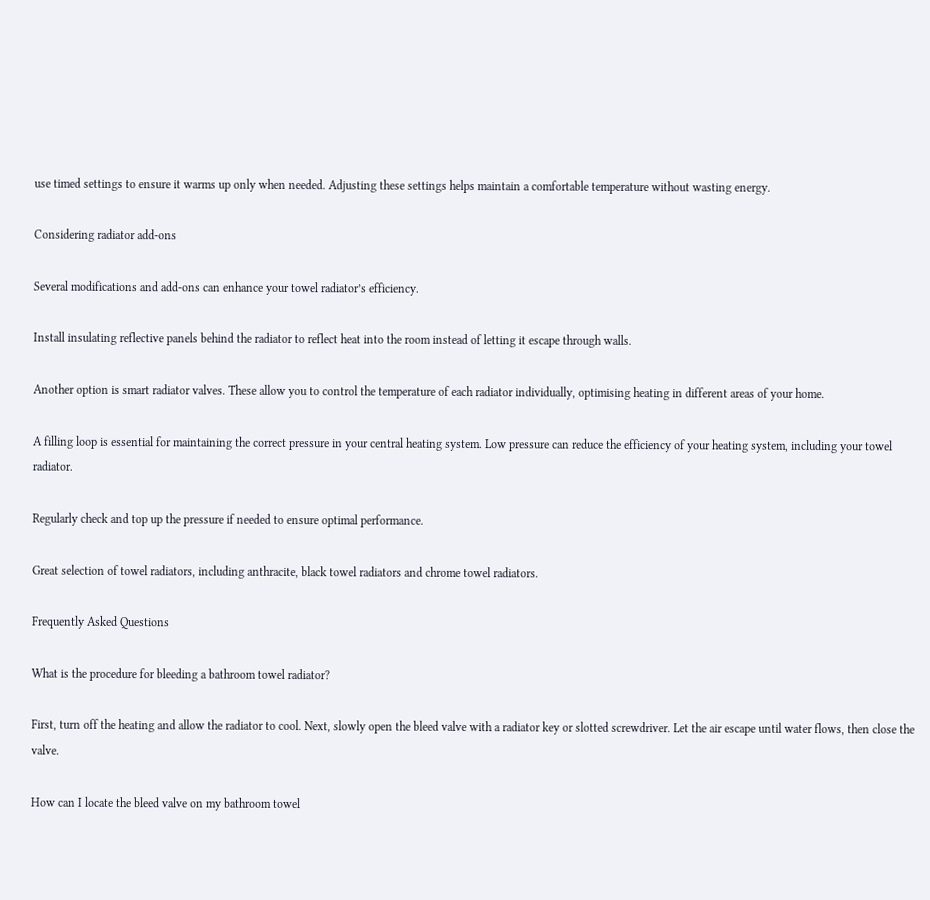use timed settings to ensure it warms up only when needed. Adjusting these settings helps maintain a comfortable temperature without wasting energy.

Considering radiator add-ons

Several modifications and add-ons can enhance your towel radiator’s efficiency.

Install insulating reflective panels behind the radiator to reflect heat into the room instead of letting it escape through walls.

Another option is smart radiator valves. These allow you to control the temperature of each radiator individually, optimising heating in different areas of your home.

A filling loop is essential for maintaining the correct pressure in your central heating system. Low pressure can reduce the efficiency of your heating system, including your towel radiator.

Regularly check and top up the pressure if needed to ensure optimal performance.

Great selection of towel radiators, including anthracite, black towel radiators and chrome towel radiators.

Frequently Asked Questions

What is the procedure for bleeding a bathroom towel radiator?

First, turn off the heating and allow the radiator to cool. Next, slowly open the bleed valve with a radiator key or slotted screwdriver. Let the air escape until water flows, then close the valve.

How can I locate the bleed valve on my bathroom towel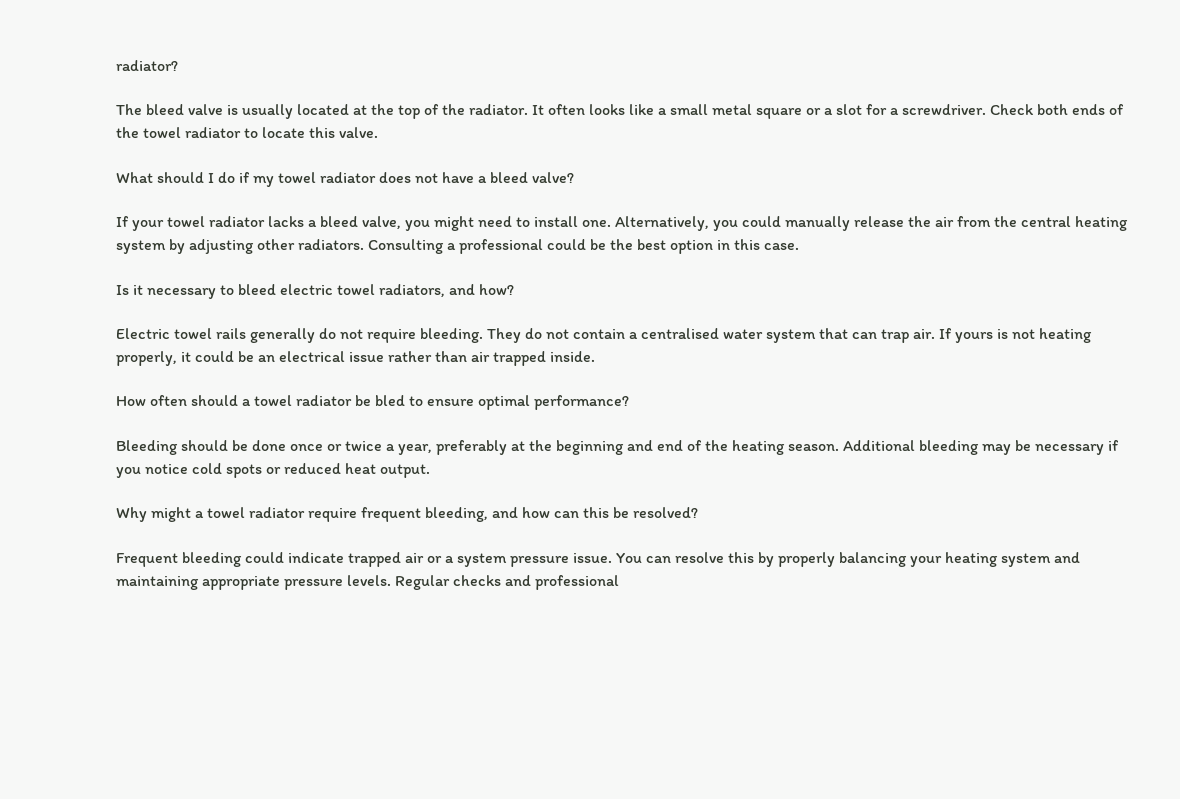radiator?

The bleed valve is usually located at the top of the radiator. It often looks like a small metal square or a slot for a screwdriver. Check both ends of the towel radiator to locate this valve.

What should I do if my towel radiator does not have a bleed valve?

If your towel radiator lacks a bleed valve, you might need to install one. Alternatively, you could manually release the air from the central heating system by adjusting other radiators. Consulting a professional could be the best option in this case.

Is it necessary to bleed electric towel radiators, and how?

Electric towel rails generally do not require bleeding. They do not contain a centralised water system that can trap air. If yours is not heating properly, it could be an electrical issue rather than air trapped inside.

How often should a towel radiator be bled to ensure optimal performance?

Bleeding should be done once or twice a year, preferably at the beginning and end of the heating season. Additional bleeding may be necessary if you notice cold spots or reduced heat output.

Why might a towel radiator require frequent bleeding, and how can this be resolved?

Frequent bleeding could indicate trapped air or a system pressure issue. You can resolve this by properly balancing your heating system and maintaining appropriate pressure levels. Regular checks and professional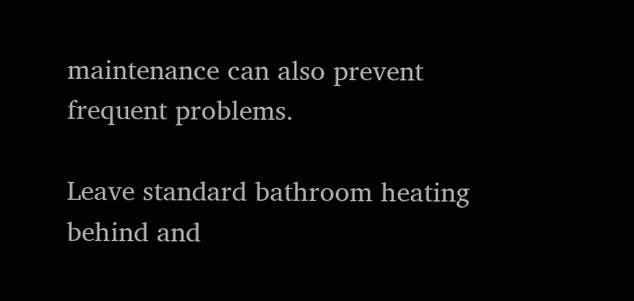maintenance can also prevent frequent problems.

Leave standard bathroom heating behind and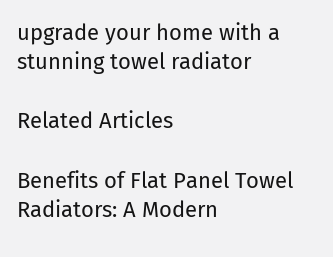upgrade your home with a stunning towel radiator

Related Articles

Benefits of Flat Panel Towel Radiators: A Modern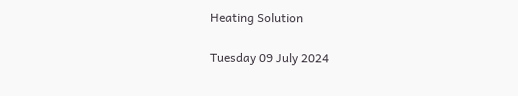Heating Solution

Tuesday 09 July 2024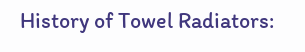History of Towel Radiators: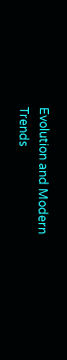Evolution and Modern Trends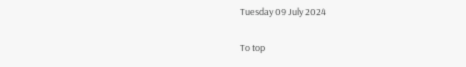Tuesday 09 July 2024

To top